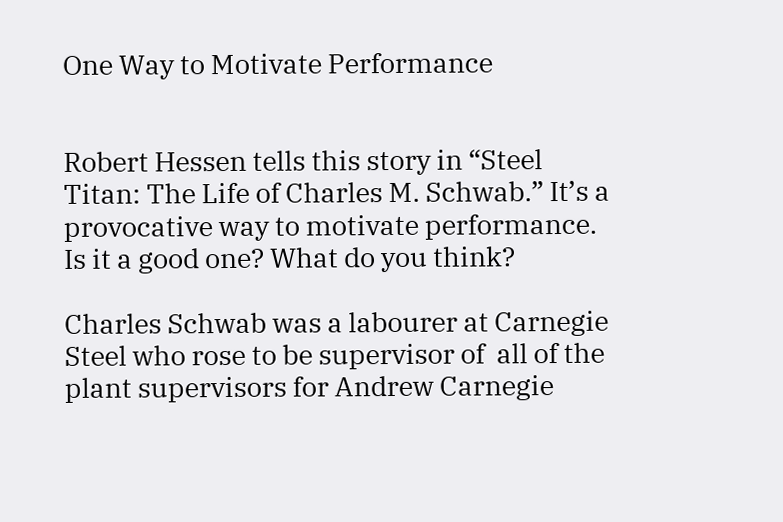One Way to Motivate Performance


Robert Hessen tells this story in “Steel Titan: The Life of Charles M. Schwab.” It’s a provocative way to motivate performance. Is it a good one? What do you think?

Charles Schwab was a labourer at Carnegie Steel who rose to be supervisor of  all of the plant supervisors for Andrew Carnegie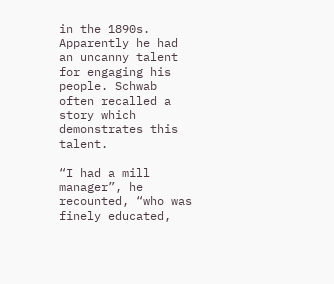in the 1890s. Apparently he had an uncanny talent for engaging his people. Schwab often recalled a story which demonstrates this talent.

“I had a mill manager”, he recounted, “who was finely educated,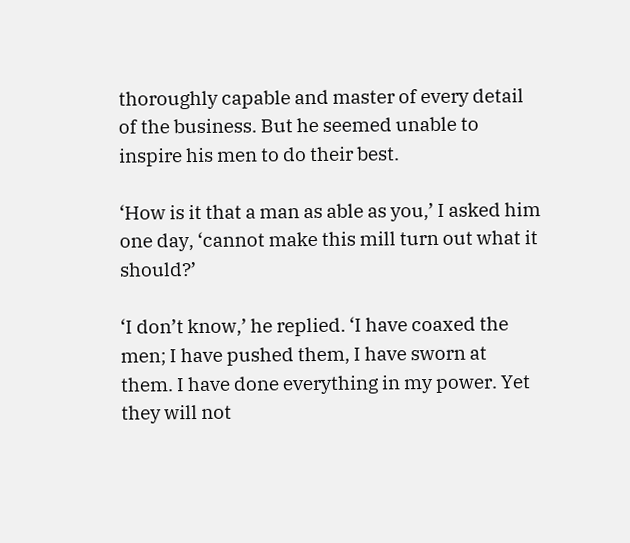thoroughly capable and master of every detail of the business. But he seemed unable to inspire his men to do their best.

‘How is it that a man as able as you,’ I asked him one day, ‘cannot make this mill turn out what it should?’

‘I don’t know,’ he replied. ‘I have coaxed the men; I have pushed them, I have sworn at them. I have done everything in my power. Yet they will not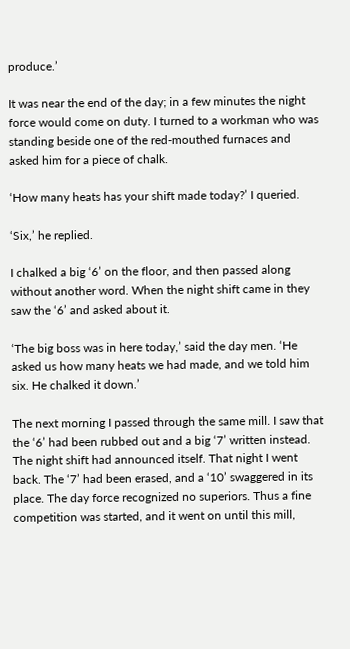produce.’

It was near the end of the day; in a few minutes the night force would come on duty. I turned to a workman who was standing beside one of the red-mouthed furnaces and asked him for a piece of chalk.

‘How many heats has your shift made today?’ I queried.

‘Six,’ he replied.

I chalked a big ‘6’ on the floor, and then passed along without another word. When the night shift came in they saw the ‘6’ and asked about it.

‘The big boss was in here today,’ said the day men. ‘He asked us how many heats we had made, and we told him six. He chalked it down.’

The next morning I passed through the same mill. I saw that the ‘6’ had been rubbed out and a big ‘7’ written instead. The night shift had announced itself. That night I went back. The ‘7’ had been erased, and a ‘10’ swaggered in its place. The day force recognized no superiors. Thus a fine competition was started, and it went on until this mill,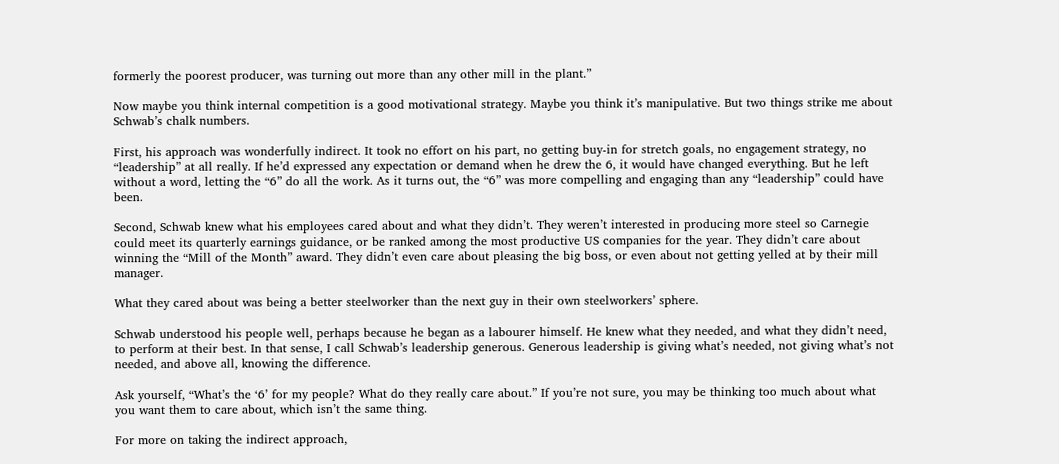formerly the poorest producer, was turning out more than any other mill in the plant.”

Now maybe you think internal competition is a good motivational strategy. Maybe you think it’s manipulative. But two things strike me about Schwab’s chalk numbers.

First, his approach was wonderfully indirect. It took no effort on his part, no getting buy-in for stretch goals, no engagement strategy, no “leadership” at all really. If he’d expressed any expectation or demand when he drew the 6, it would have changed everything. But he left without a word, letting the “6” do all the work. As it turns out, the “6” was more compelling and engaging than any “leadership” could have been.

Second, Schwab knew what his employees cared about and what they didn’t. They weren’t interested in producing more steel so Carnegie could meet its quarterly earnings guidance, or be ranked among the most productive US companies for the year. They didn’t care about winning the “Mill of the Month” award. They didn’t even care about pleasing the big boss, or even about not getting yelled at by their mill manager.

What they cared about was being a better steelworker than the next guy in their own steelworkers’ sphere.

Schwab understood his people well, perhaps because he began as a labourer himself. He knew what they needed, and what they didn’t need, to perform at their best. In that sense, I call Schwab’s leadership generous. Generous leadership is giving what’s needed, not giving what’s not needed, and above all, knowing the difference.

Ask yourself, “What’s the ‘6’ for my people? What do they really care about.” If you’re not sure, you may be thinking too much about what you want them to care about, which isn’t the same thing.

For more on taking the indirect approach,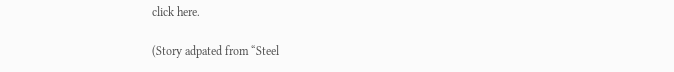click here.

(Story adpated from “Steel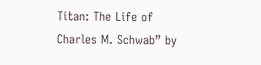Titan: The Life of Charles M. Schwab” by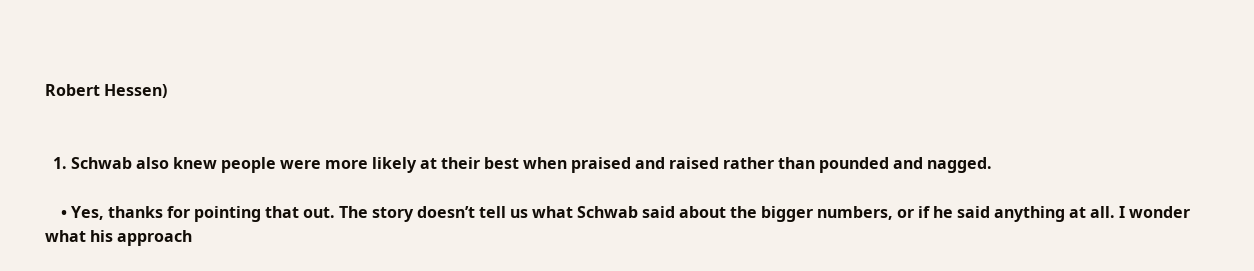Robert Hessen)


  1. Schwab also knew people were more likely at their best when praised and raised rather than pounded and nagged.

    • Yes, thanks for pointing that out. The story doesn’t tell us what Schwab said about the bigger numbers, or if he said anything at all. I wonder what his approach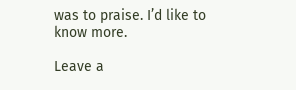was to praise. I’d like to know more.

Leave a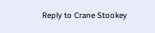Reply to Crane Stookey